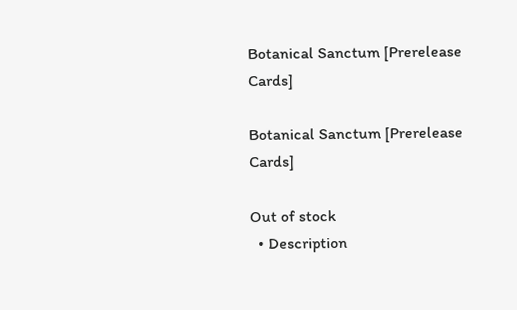Botanical Sanctum [Prerelease Cards]

Botanical Sanctum [Prerelease Cards]

Out of stock
  • Description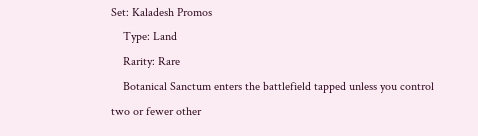Set: Kaladesh Promos
    Type: Land
    Rarity: Rare
    Botanical Sanctum enters the battlefield tapped unless you control two or fewer other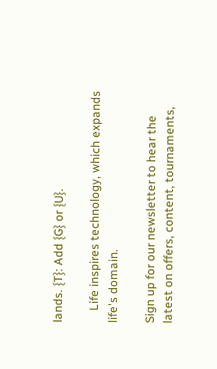lands. {T}: Add {G} or {U}.

    Life inspires technology, which expands life's domain.

Sign up for our newsletter to hear the latest on offers, content, tournaments,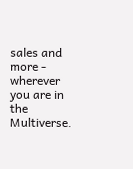sales and more - wherever you are in the Multiverse.